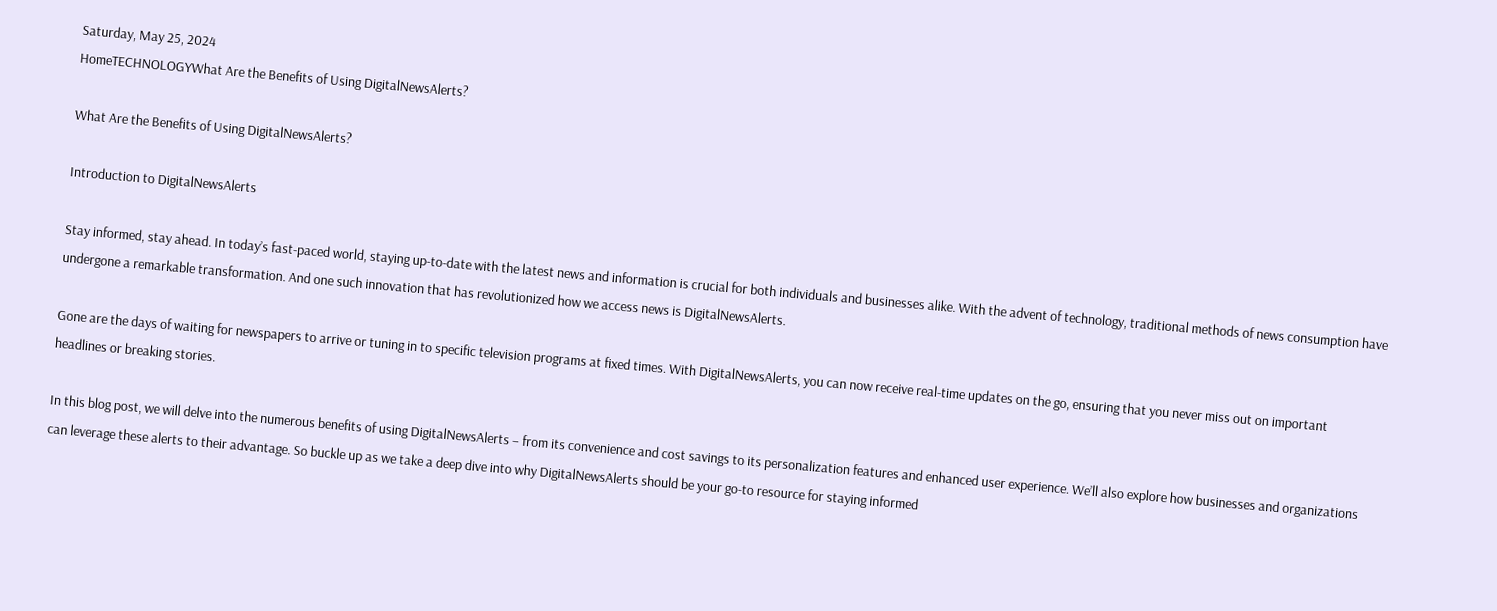Saturday, May 25, 2024
HomeTECHNOLOGYWhat Are the Benefits of Using DigitalNewsAlerts?

What Are the Benefits of Using DigitalNewsAlerts?

Introduction to DigitalNewsAlerts

Stay informed, stay ahead. In today’s fast-paced world, staying up-to-date with the latest news and information is crucial for both individuals and businesses alike. With the advent of technology, traditional methods of news consumption have undergone a remarkable transformation. And one such innovation that has revolutionized how we access news is DigitalNewsAlerts.

Gone are the days of waiting for newspapers to arrive or tuning in to specific television programs at fixed times. With DigitalNewsAlerts, you can now receive real-time updates on the go, ensuring that you never miss out on important headlines or breaking stories.

In this blog post, we will delve into the numerous benefits of using DigitalNewsAlerts – from its convenience and cost savings to its personalization features and enhanced user experience. We’ll also explore how businesses and organizations can leverage these alerts to their advantage. So buckle up as we take a deep dive into why DigitalNewsAlerts should be your go-to resource for staying informed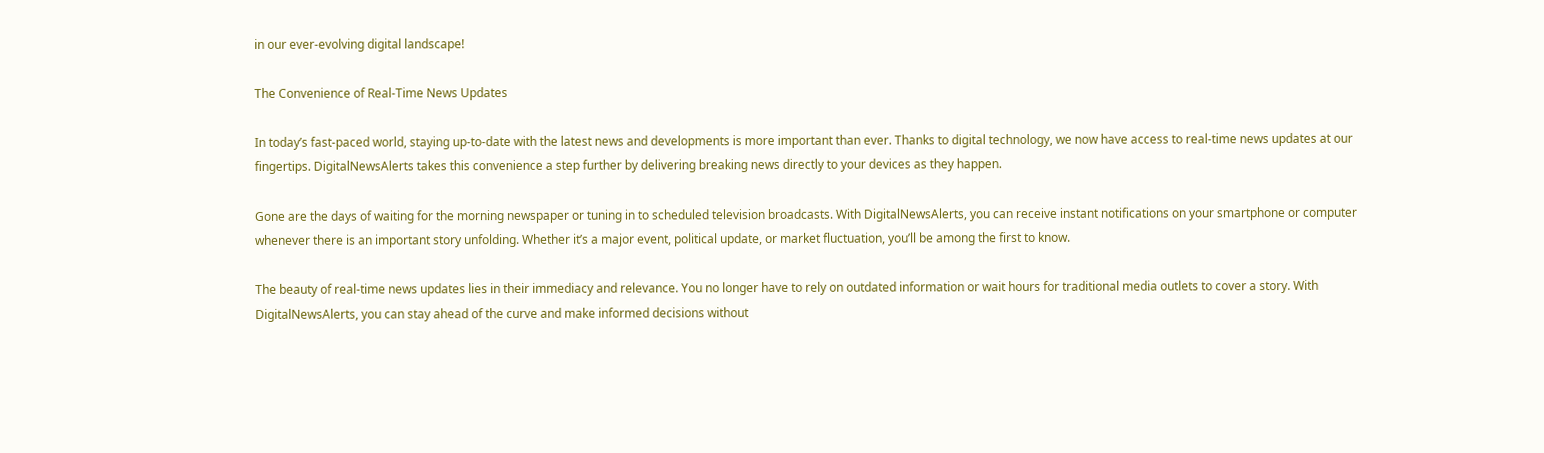in our ever-evolving digital landscape!

The Convenience of Real-Time News Updates

In today’s fast-paced world, staying up-to-date with the latest news and developments is more important than ever. Thanks to digital technology, we now have access to real-time news updates at our fingertips. DigitalNewsAlerts takes this convenience a step further by delivering breaking news directly to your devices as they happen.

Gone are the days of waiting for the morning newspaper or tuning in to scheduled television broadcasts. With DigitalNewsAlerts, you can receive instant notifications on your smartphone or computer whenever there is an important story unfolding. Whether it’s a major event, political update, or market fluctuation, you’ll be among the first to know.

The beauty of real-time news updates lies in their immediacy and relevance. You no longer have to rely on outdated information or wait hours for traditional media outlets to cover a story. With DigitalNewsAlerts, you can stay ahead of the curve and make informed decisions without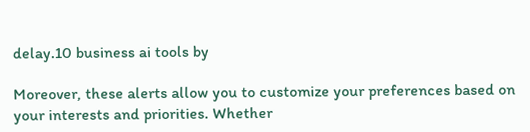delay.10 business ai tools by

Moreover, these alerts allow you to customize your preferences based on your interests and priorities. Whether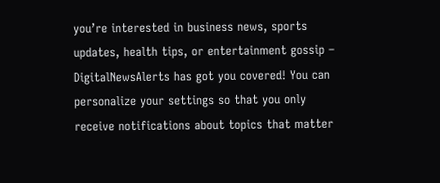you’re interested in business news, sports updates, health tips, or entertainment gossip – DigitalNewsAlerts has got you covered! You can personalize your settings so that you only receive notifications about topics that matter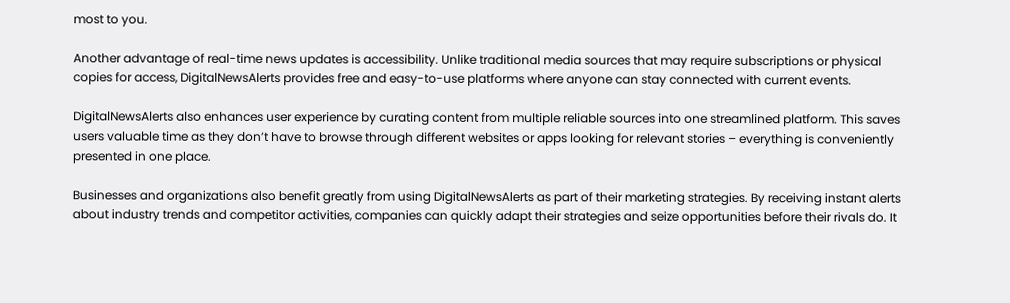most to you.

Another advantage of real-time news updates is accessibility. Unlike traditional media sources that may require subscriptions or physical copies for access, DigitalNewsAlerts provides free and easy-to-use platforms where anyone can stay connected with current events.

DigitalNewsAlerts also enhances user experience by curating content from multiple reliable sources into one streamlined platform. This saves users valuable time as they don’t have to browse through different websites or apps looking for relevant stories – everything is conveniently presented in one place.

Businesses and organizations also benefit greatly from using DigitalNewsAlerts as part of their marketing strategies. By receiving instant alerts about industry trends and competitor activities, companies can quickly adapt their strategies and seize opportunities before their rivals do. It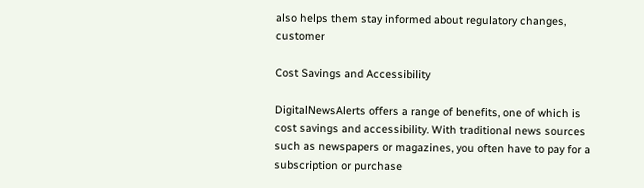also helps them stay informed about regulatory changes, customer

Cost Savings and Accessibility

DigitalNewsAlerts offers a range of benefits, one of which is cost savings and accessibility. With traditional news sources such as newspapers or magazines, you often have to pay for a subscription or purchase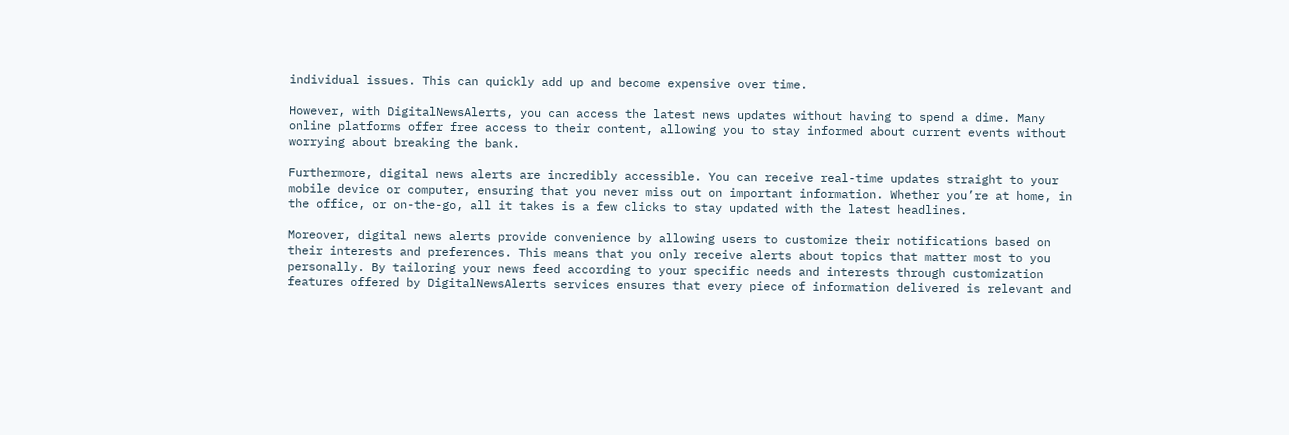individual issues. This can quickly add up and become expensive over time.

However, with DigitalNewsAlerts, you can access the latest news updates without having to spend a dime. Many online platforms offer free access to their content, allowing you to stay informed about current events without worrying about breaking the bank.

Furthermore, digital news alerts are incredibly accessible. You can receive real-time updates straight to your mobile device or computer, ensuring that you never miss out on important information. Whether you’re at home, in the office, or on-the-go, all it takes is a few clicks to stay updated with the latest headlines.

Moreover, digital news alerts provide convenience by allowing users to customize their notifications based on their interests and preferences. This means that you only receive alerts about topics that matter most to you personally. By tailoring your news feed according to your specific needs and interests through customization features offered by DigitalNewsAlerts services ensures that every piece of information delivered is relevant and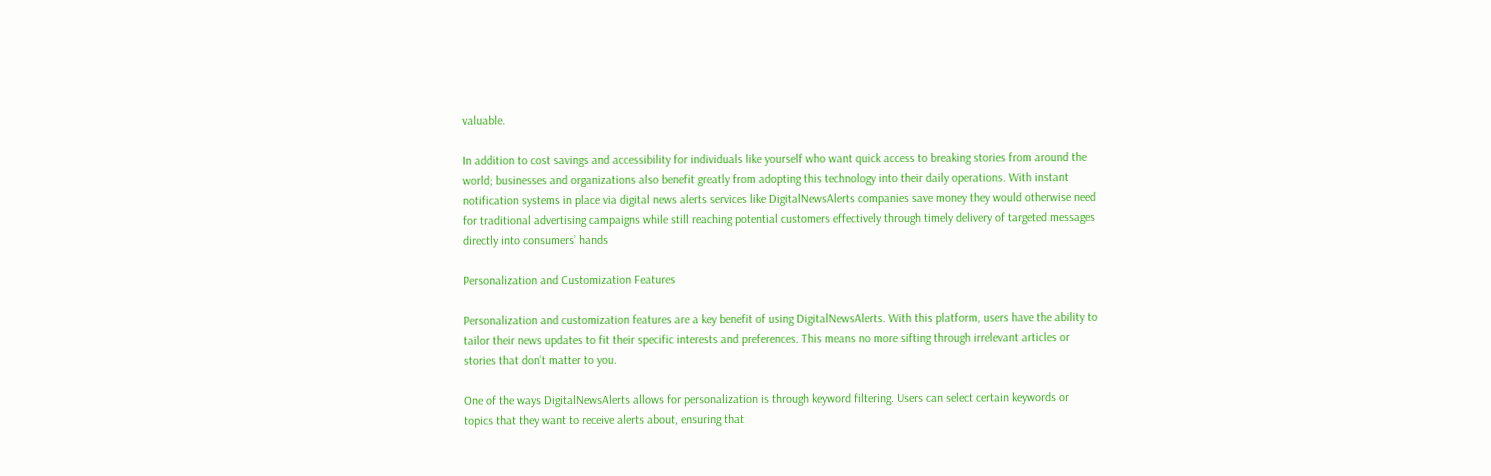valuable.

In addition to cost savings and accessibility for individuals like yourself who want quick access to breaking stories from around the world; businesses and organizations also benefit greatly from adopting this technology into their daily operations. With instant notification systems in place via digital news alerts services like DigitalNewsAlerts companies save money they would otherwise need for traditional advertising campaigns while still reaching potential customers effectively through timely delivery of targeted messages directly into consumers’ hands

Personalization and Customization Features

Personalization and customization features are a key benefit of using DigitalNewsAlerts. With this platform, users have the ability to tailor their news updates to fit their specific interests and preferences. This means no more sifting through irrelevant articles or stories that don’t matter to you.

One of the ways DigitalNewsAlerts allows for personalization is through keyword filtering. Users can select certain keywords or topics that they want to receive alerts about, ensuring that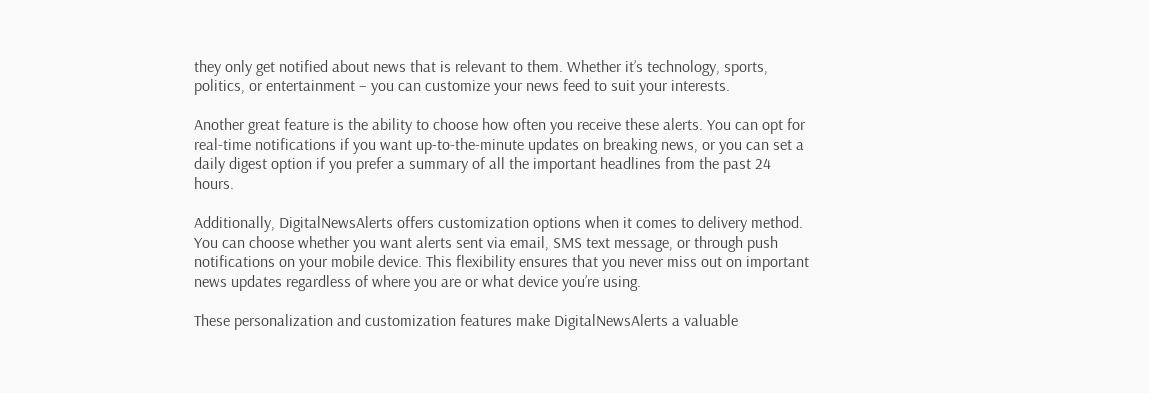they only get notified about news that is relevant to them. Whether it’s technology, sports, politics, or entertainment – you can customize your news feed to suit your interests.

Another great feature is the ability to choose how often you receive these alerts. You can opt for real-time notifications if you want up-to-the-minute updates on breaking news, or you can set a daily digest option if you prefer a summary of all the important headlines from the past 24 hours.

Additionally, DigitalNewsAlerts offers customization options when it comes to delivery method. You can choose whether you want alerts sent via email, SMS text message, or through push notifications on your mobile device. This flexibility ensures that you never miss out on important news updates regardless of where you are or what device you’re using.

These personalization and customization features make DigitalNewsAlerts a valuable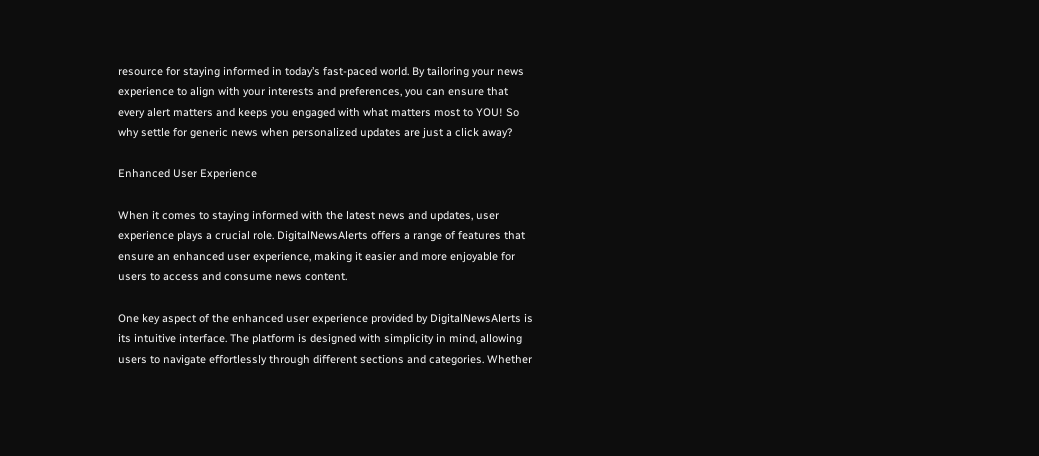resource for staying informed in today’s fast-paced world. By tailoring your news experience to align with your interests and preferences, you can ensure that every alert matters and keeps you engaged with what matters most to YOU! So why settle for generic news when personalized updates are just a click away?

Enhanced User Experience

When it comes to staying informed with the latest news and updates, user experience plays a crucial role. DigitalNewsAlerts offers a range of features that ensure an enhanced user experience, making it easier and more enjoyable for users to access and consume news content.

One key aspect of the enhanced user experience provided by DigitalNewsAlerts is its intuitive interface. The platform is designed with simplicity in mind, allowing users to navigate effortlessly through different sections and categories. Whether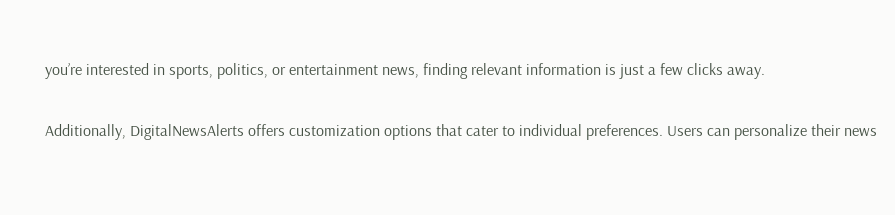you’re interested in sports, politics, or entertainment news, finding relevant information is just a few clicks away.

Additionally, DigitalNewsAlerts offers customization options that cater to individual preferences. Users can personalize their news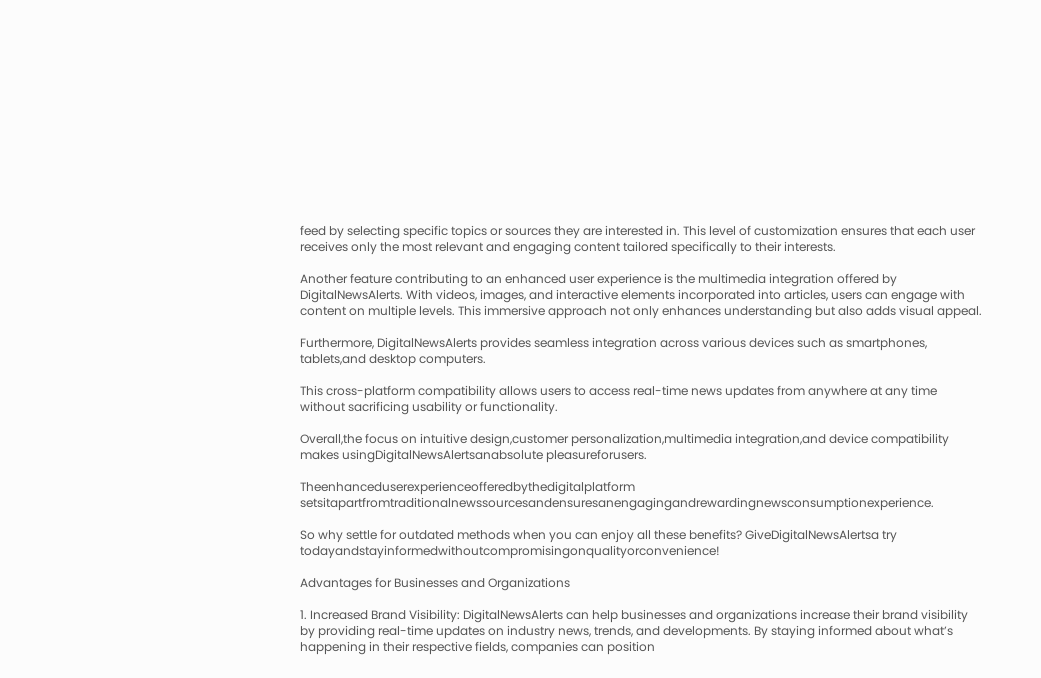feed by selecting specific topics or sources they are interested in. This level of customization ensures that each user receives only the most relevant and engaging content tailored specifically to their interests.

Another feature contributing to an enhanced user experience is the multimedia integration offered by DigitalNewsAlerts. With videos, images, and interactive elements incorporated into articles, users can engage with content on multiple levels. This immersive approach not only enhances understanding but also adds visual appeal.

Furthermore, DigitalNewsAlerts provides seamless integration across various devices such as smartphones,
tablets,and desktop computers.

This cross-platform compatibility allows users to access real-time news updates from anywhere at any time without sacrificing usability or functionality.

Overall,the focus on intuitive design,customer personalization,multimedia integration,and device compatibility makes usingDigitalNewsAlertsanabsolute pleasureforusers.

Theenhanceduserexperienceofferedbythedigitalplatform setsitapartfromtraditionalnewssourcesandensuresanengagingandrewardingnewsconsumptionexperience.

So why settle for outdated methods when you can enjoy all these benefits? GiveDigitalNewsAlertsa try todayandstayinformedwithoutcompromisingonqualityorconvenience!

Advantages for Businesses and Organizations

1. Increased Brand Visibility: DigitalNewsAlerts can help businesses and organizations increase their brand visibility by providing real-time updates on industry news, trends, and developments. By staying informed about what’s happening in their respective fields, companies can position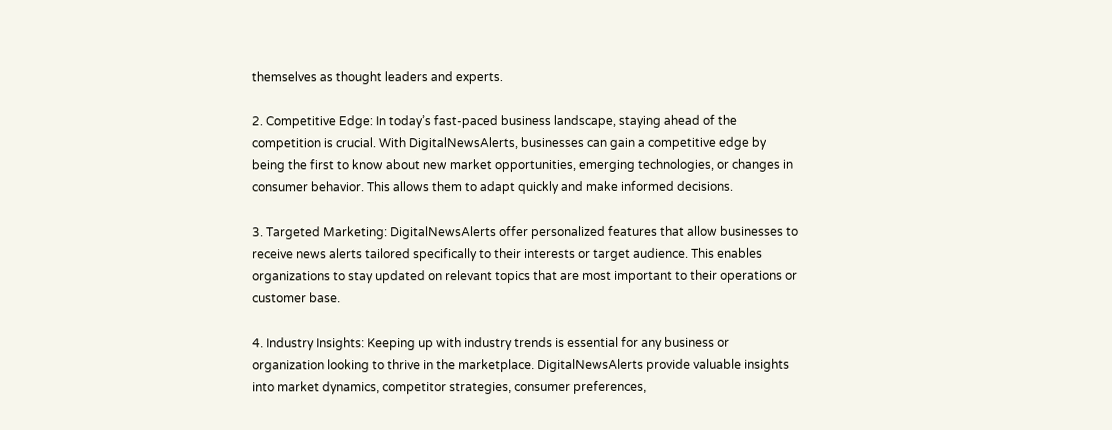themselves as thought leaders and experts.

2. Competitive Edge: In today’s fast-paced business landscape, staying ahead of the competition is crucial. With DigitalNewsAlerts, businesses can gain a competitive edge by being the first to know about new market opportunities, emerging technologies, or changes in consumer behavior. This allows them to adapt quickly and make informed decisions.

3. Targeted Marketing: DigitalNewsAlerts offer personalized features that allow businesses to receive news alerts tailored specifically to their interests or target audience. This enables organizations to stay updated on relevant topics that are most important to their operations or customer base.

4. Industry Insights: Keeping up with industry trends is essential for any business or organization looking to thrive in the marketplace. DigitalNewsAlerts provide valuable insights into market dynamics, competitor strategies, consumer preferences,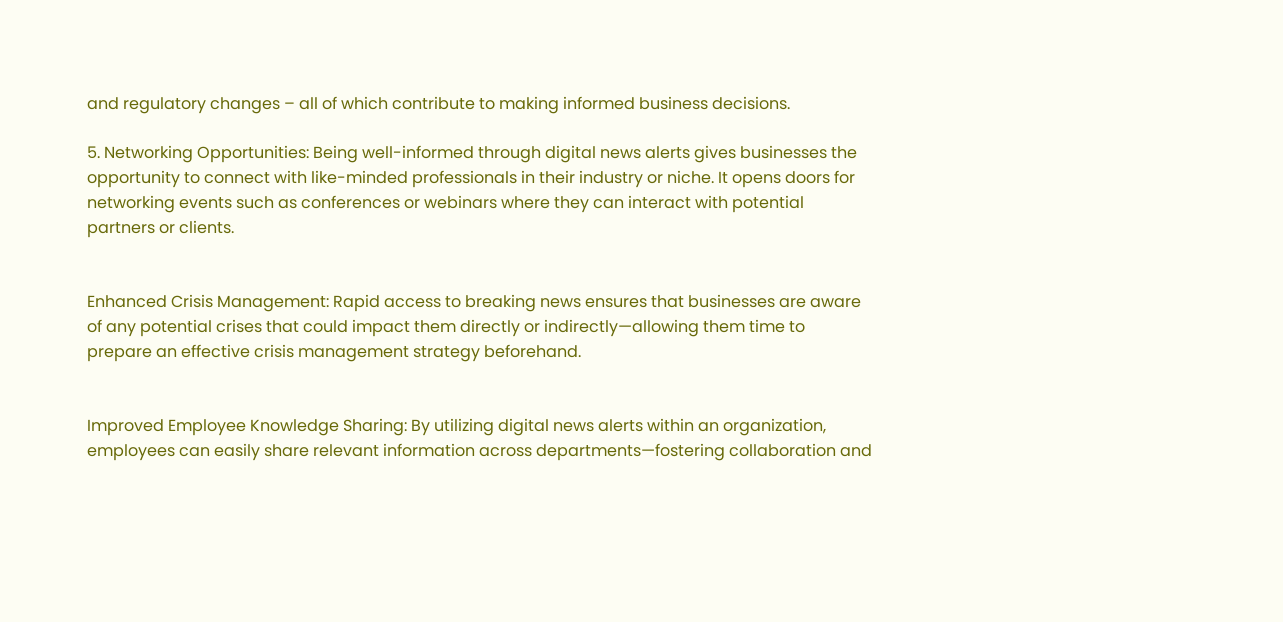and regulatory changes – all of which contribute to making informed business decisions.

5. Networking Opportunities: Being well-informed through digital news alerts gives businesses the opportunity to connect with like-minded professionals in their industry or niche. It opens doors for networking events such as conferences or webinars where they can interact with potential partners or clients.


Enhanced Crisis Management: Rapid access to breaking news ensures that businesses are aware of any potential crises that could impact them directly or indirectly—allowing them time to prepare an effective crisis management strategy beforehand.


Improved Employee Knowledge Sharing: By utilizing digital news alerts within an organization, employees can easily share relevant information across departments—fostering collaboration and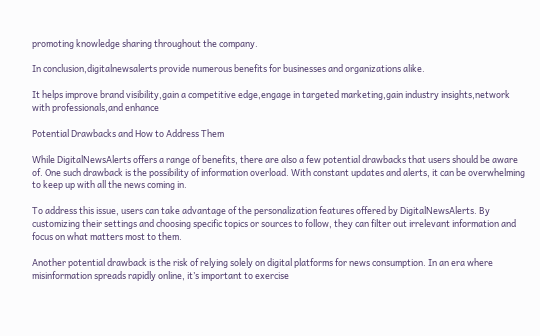promoting knowledge sharing throughout the company.

In conclusion,digitalnewsalerts provide numerous benefits for businesses and organizations alike.

It helps improve brand visibility,gain a competitive edge,engage in targeted marketing,gain industry insights,network with professionals,and enhance

Potential Drawbacks and How to Address Them

While DigitalNewsAlerts offers a range of benefits, there are also a few potential drawbacks that users should be aware of. One such drawback is the possibility of information overload. With constant updates and alerts, it can be overwhelming to keep up with all the news coming in.

To address this issue, users can take advantage of the personalization features offered by DigitalNewsAlerts. By customizing their settings and choosing specific topics or sources to follow, they can filter out irrelevant information and focus on what matters most to them.

Another potential drawback is the risk of relying solely on digital platforms for news consumption. In an era where misinformation spreads rapidly online, it’s important to exercise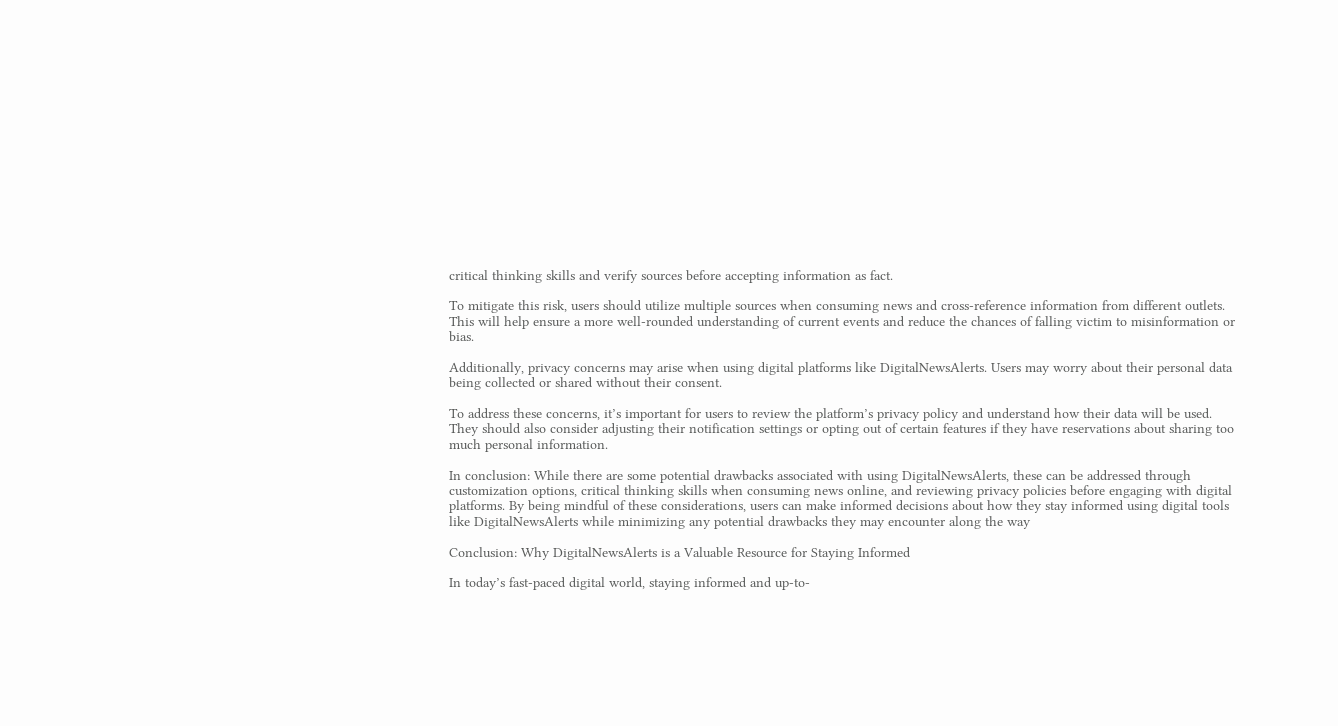critical thinking skills and verify sources before accepting information as fact.

To mitigate this risk, users should utilize multiple sources when consuming news and cross-reference information from different outlets. This will help ensure a more well-rounded understanding of current events and reduce the chances of falling victim to misinformation or bias.

Additionally, privacy concerns may arise when using digital platforms like DigitalNewsAlerts. Users may worry about their personal data being collected or shared without their consent.

To address these concerns, it’s important for users to review the platform’s privacy policy and understand how their data will be used. They should also consider adjusting their notification settings or opting out of certain features if they have reservations about sharing too much personal information.

In conclusion: While there are some potential drawbacks associated with using DigitalNewsAlerts, these can be addressed through customization options, critical thinking skills when consuming news online, and reviewing privacy policies before engaging with digital platforms. By being mindful of these considerations, users can make informed decisions about how they stay informed using digital tools like DigitalNewsAlerts while minimizing any potential drawbacks they may encounter along the way

Conclusion: Why DigitalNewsAlerts is a Valuable Resource for Staying Informed

In today’s fast-paced digital world, staying informed and up-to-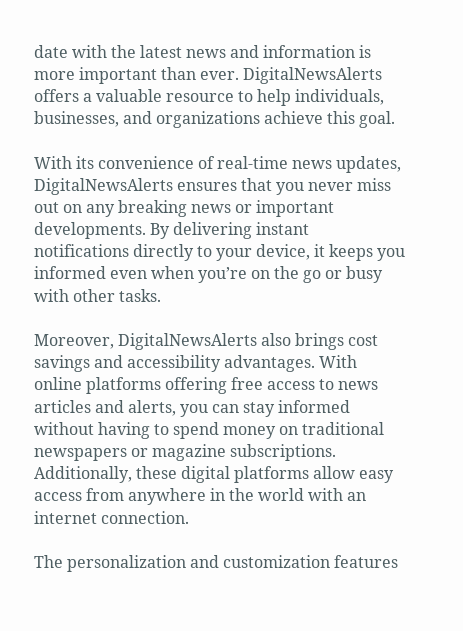date with the latest news and information is more important than ever. DigitalNewsAlerts offers a valuable resource to help individuals, businesses, and organizations achieve this goal.

With its convenience of real-time news updates, DigitalNewsAlerts ensures that you never miss out on any breaking news or important developments. By delivering instant notifications directly to your device, it keeps you informed even when you’re on the go or busy with other tasks.

Moreover, DigitalNewsAlerts also brings cost savings and accessibility advantages. With online platforms offering free access to news articles and alerts, you can stay informed without having to spend money on traditional newspapers or magazine subscriptions. Additionally, these digital platforms allow easy access from anywhere in the world with an internet connection.

The personalization and customization features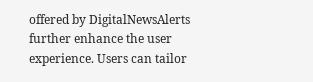offered by DigitalNewsAlerts further enhance the user experience. Users can tailor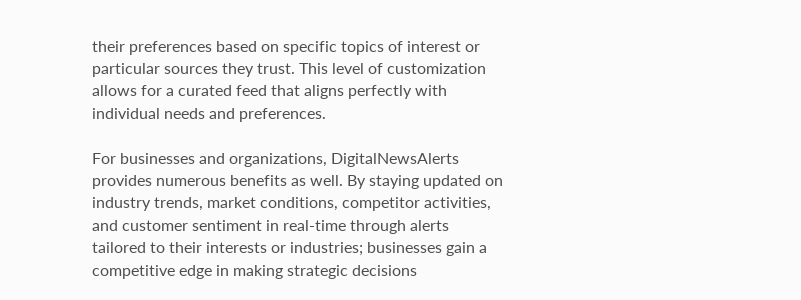their preferences based on specific topics of interest or particular sources they trust. This level of customization allows for a curated feed that aligns perfectly with individual needs and preferences.

For businesses and organizations, DigitalNewsAlerts provides numerous benefits as well. By staying updated on industry trends, market conditions, competitor activities, and customer sentiment in real-time through alerts tailored to their interests or industries; businesses gain a competitive edge in making strategic decisions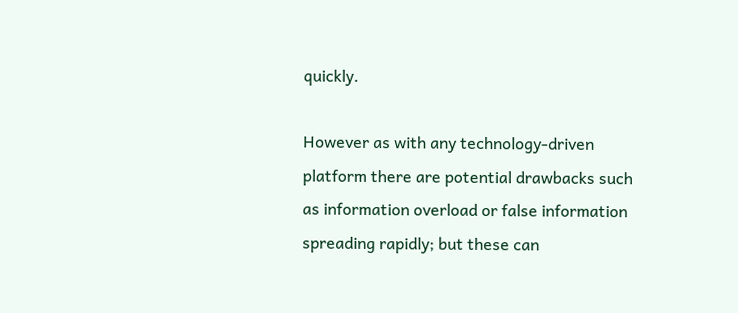quickly.

However as with any technology-driven platform there are potential drawbacks such as information overload or false information spreading rapidly; but these can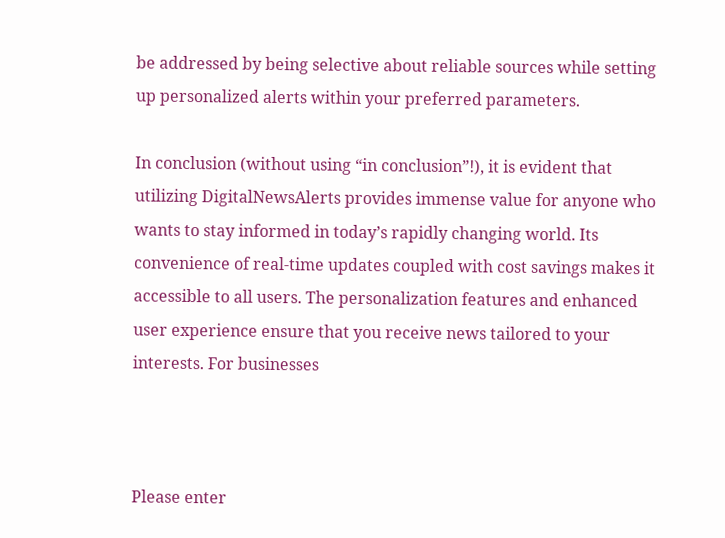be addressed by being selective about reliable sources while setting up personalized alerts within your preferred parameters.

In conclusion (without using “in conclusion”!), it is evident that utilizing DigitalNewsAlerts provides immense value for anyone who wants to stay informed in today’s rapidly changing world. Its convenience of real-time updates coupled with cost savings makes it accessible to all users. The personalization features and enhanced user experience ensure that you receive news tailored to your interests. For businesses



Please enter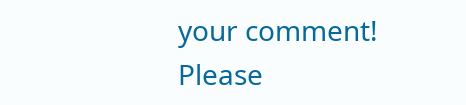your comment!
Please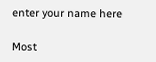enter your name here

Most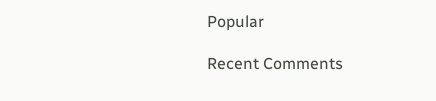Popular

Recent Comments